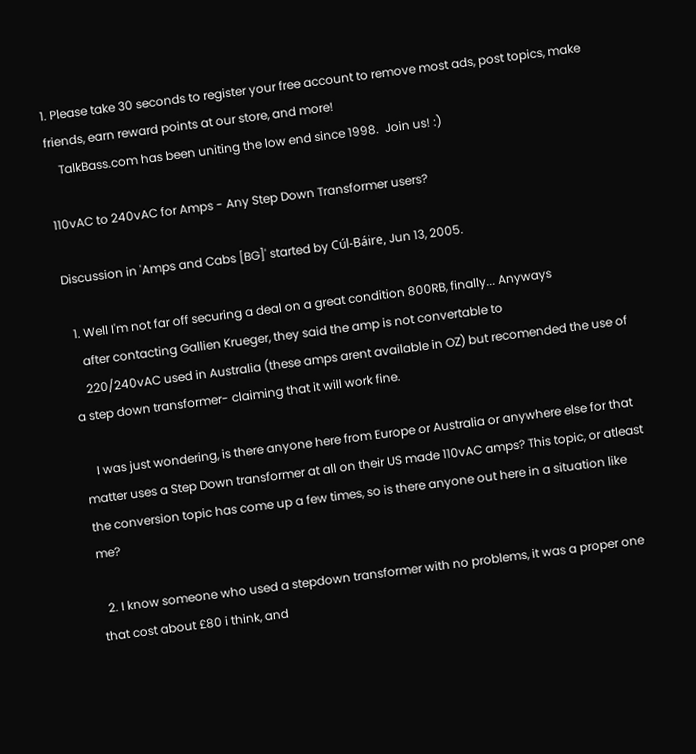1. Please take 30 seconds to register your free account to remove most ads, post topics, make friends, earn reward points at our store, and more!
    TalkBass.com has been uniting the low end since 1998.  Join us! :)

110vAC to 240vAC for Amps - Any Step Down Transformer users?

Discussion in 'Amps and Cabs [BG]' started by Cúl-Báire, Jun 13, 2005.

  1. Well I'm not far off securing a deal on a great condition 800RB, finally... Anyways
    after contacting Gallien Krueger, they said the amp is not convertable to
    220/240vAC used in Australia (these amps arent available in OZ) but recomended the use of a step down transformer- claiming that it will work fine.

    I was just wondering, is there anyone here from Europe or Australia or anywhere else for that matter uses a Step Down transformer at all on their US made 110vAC amps? This topic, or atleast the conversion topic has come up a few times, so is there anyone out here in a situation like me?

  2. I know someone who used a stepdown transformer with no problems, it was a proper one that cost about £80 i think, and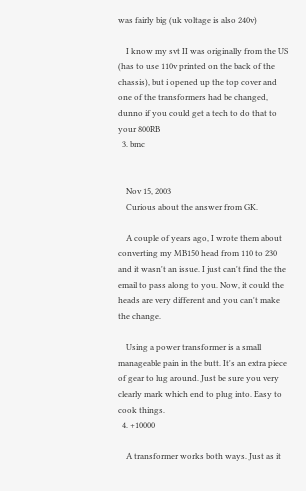was fairly big (uk voltage is also 240v)

    I know my svt II was originally from the US (has to use 110v printed on the back of the chassis), but i opened up the top cover and one of the transformers had be changed, dunno if you could get a tech to do that to your 800RB
  3. bmc


    Nov 15, 2003
    Curious about the answer from GK.

    A couple of years ago, I wrote them about converting my MB150 head from 110 to 230 and it wasn't an issue. I just can't find the the email to pass along to you. Now, it could the heads are very different and you can't make the change.

    Using a power transformer is a small manageable pain in the butt. It's an extra piece of gear to lug around. Just be sure you very clearly mark which end to plug into. Easy to cook things.
  4. +10000

    A transformer works both ways. Just as it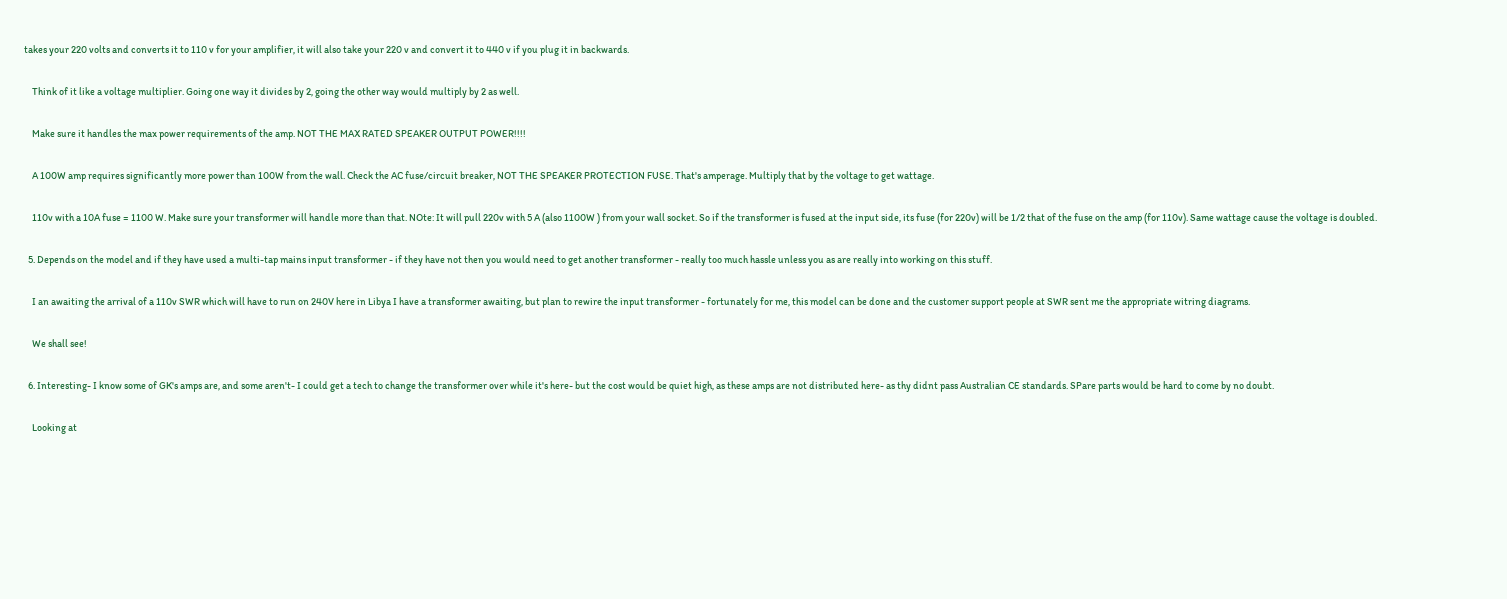takes your 220 volts and converts it to 110 v for your amplifier, it will also take your 220 v and convert it to 440 v if you plug it in backwards.

    Think of it like a voltage multiplier. Going one way it divides by 2, going the other way would multiply by 2 as well.

    Make sure it handles the max power requirements of the amp. NOT THE MAX RATED SPEAKER OUTPUT POWER!!!!

    A 100W amp requires significantly more power than 100W from the wall. Check the AC fuse/circuit breaker, NOT THE SPEAKER PROTECTION FUSE. That's amperage. Multiply that by the voltage to get wattage.

    110v with a 10A fuse = 1100 W. Make sure your transformer will handle more than that. NOte: It will pull 220v with 5 A (also 1100W ) from your wall socket. So if the transformer is fused at the input side, its fuse (for 220v) will be 1/2 that of the fuse on the amp (for 110v). Same wattage cause the voltage is doubled.

  5. Depends on the model and if they have used a multi-tap mains input transformer - if they have not then you would need to get another transformer - really too much hassle unless you as are really into working on this stuff.

    I an awaiting the arrival of a 110v SWR which will have to run on 240V here in Libya I have a transformer awaiting, but plan to rewire the input transformer - fortunately for me, this model can be done and the customer support people at SWR sent me the appropriate witring diagrams.

    We shall see!

  6. Interesting- I know some of GK's amps are, and some aren't- I could get a tech to change the transformer over while it's here- but the cost would be quiet high, as these amps are not distributed here- as thy didnt pass Australian CE standards. SPare parts would be hard to come by no doubt.

    Looking at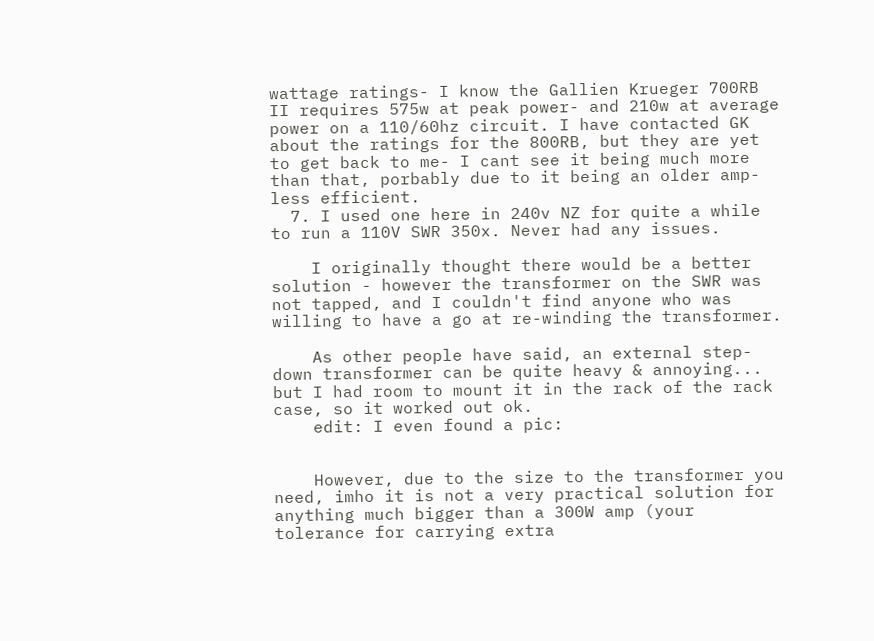wattage ratings- I know the Gallien Krueger 700RB II requires 575w at peak power- and 210w at average power on a 110/60hz circuit. I have contacted GK about the ratings for the 800RB, but they are yet to get back to me- I cant see it being much more than that, porbably due to it being an older amp- less efficient.
  7. I used one here in 240v NZ for quite a while to run a 110V SWR 350x. Never had any issues.

    I originally thought there would be a better solution - however the transformer on the SWR was not tapped, and I couldn't find anyone who was willing to have a go at re-winding the transformer.

    As other people have said, an external step-down transformer can be quite heavy & annoying... but I had room to mount it in the rack of the rack case, so it worked out ok.
    edit: I even found a pic:


    However, due to the size to the transformer you need, imho it is not a very practical solution for anything much bigger than a 300W amp (your tolerance for carrying extra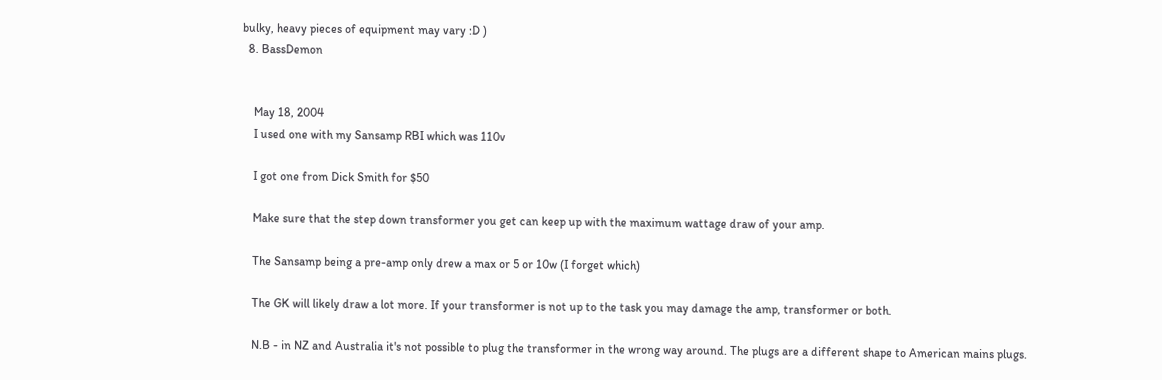bulky, heavy pieces of equipment may vary :D )
  8. BassDemon


    May 18, 2004
    I used one with my Sansamp RBI which was 110v

    I got one from Dick Smith for $50

    Make sure that the step down transformer you get can keep up with the maximum wattage draw of your amp.

    The Sansamp being a pre-amp only drew a max or 5 or 10w (I forget which)

    The GK will likely draw a lot more. If your transformer is not up to the task you may damage the amp, transformer or both.

    N.B - in NZ and Australia it's not possible to plug the transformer in the wrong way around. The plugs are a different shape to American mains plugs.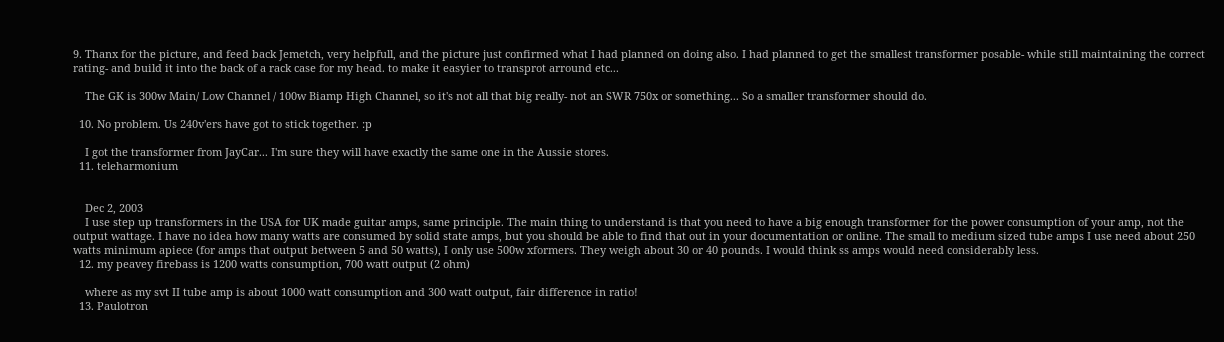9. Thanx for the picture, and feed back Jemetch, very helpfull, and the picture just confirmed what I had planned on doing also. I had planned to get the smallest transformer posable- while still maintaining the correct rating- and build it into the back of a rack case for my head. to make it easyier to transprot arround etc...

    The GK is 300w Main/ Low Channel / 100w Biamp High Channel, so it's not all that big really- not an SWR 750x or something... So a smaller transformer should do.

  10. No problem. Us 240v'ers have got to stick together. :p

    I got the transformer from JayCar... I'm sure they will have exactly the same one in the Aussie stores.
  11. teleharmonium


    Dec 2, 2003
    I use step up transformers in the USA for UK made guitar amps, same principle. The main thing to understand is that you need to have a big enough transformer for the power consumption of your amp, not the output wattage. I have no idea how many watts are consumed by solid state amps, but you should be able to find that out in your documentation or online. The small to medium sized tube amps I use need about 250 watts minimum apiece (for amps that output between 5 and 50 watts), I only use 500w xformers. They weigh about 30 or 40 pounds. I would think ss amps would need considerably less.
  12. my peavey firebass is 1200 watts consumption, 700 watt output (2 ohm)

    where as my svt II tube amp is about 1000 watt consumption and 300 watt output, fair difference in ratio!
  13. Paulotron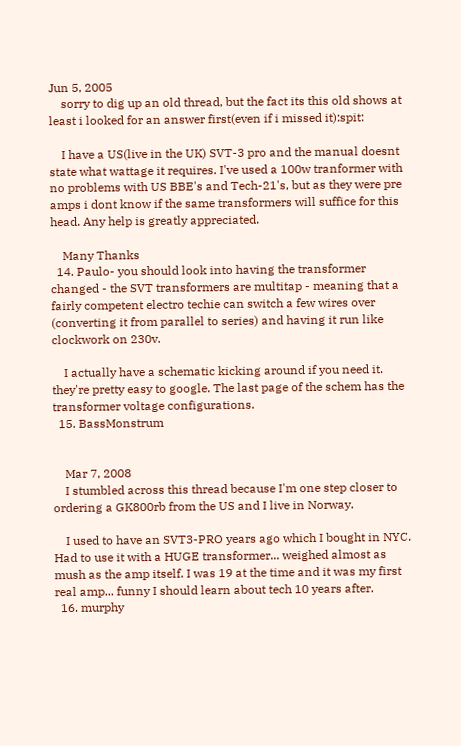Jun 5, 2005
    sorry to dig up an old thread, but the fact its this old shows at least i looked for an answer first(even if i missed it):spit:

    I have a US(live in the UK) SVT-3 pro and the manual doesnt state what wattage it requires. I've used a 100w tranformer with no problems with US BBE's and Tech-21's, but as they were pre amps i dont know if the same transformers will suffice for this head. Any help is greatly appreciated.

    Many Thanks
  14. Paulo- you should look into having the transformer changed - the SVT transformers are multitap - meaning that a fairly competent electro techie can switch a few wires over (converting it from parallel to series) and having it run like clockwork on 230v.

    I actually have a schematic kicking around if you need it. they're pretty easy to google. The last page of the schem has the transformer voltage configurations.
  15. BassMonstrum


    Mar 7, 2008
    I stumbled across this thread because I'm one step closer to ordering a GK800rb from the US and I live in Norway.

    I used to have an SVT3-PRO years ago which I bought in NYC. Had to use it with a HUGE transformer... weighed almost as mush as the amp itself. I was 19 at the time and it was my first real amp... funny I should learn about tech 10 years after.
  16. murphy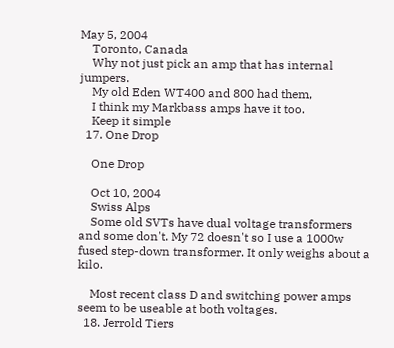May 5, 2004
    Toronto, Canada
    Why not just pick an amp that has internal jumpers.
    My old Eden WT400 and 800 had them,
    I think my Markbass amps have it too.
    Keep it simple
  17. One Drop

    One Drop

    Oct 10, 2004
    Swiss Alps
    Some old SVTs have dual voltage transformers and some don't. My 72 doesn't so I use a 1000w fused step-down transformer. It only weighs about a kilo.

    Most recent class D and switching power amps seem to be useable at both voltages.
  18. Jerrold Tiers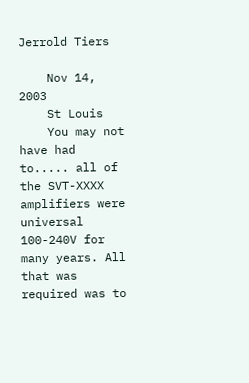Jerrold Tiers

    Nov 14, 2003
    St Louis
    You may not have had to..... all of the SVT-XXXX amplifiers were universal 100-240V for many years. All that was required was to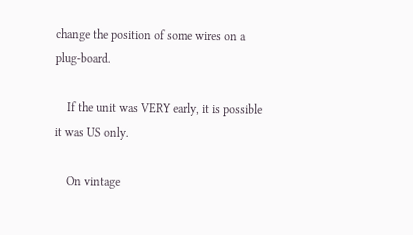change the position of some wires on a plug-board.

    If the unit was VERY early, it is possible it was US only.

    On vintage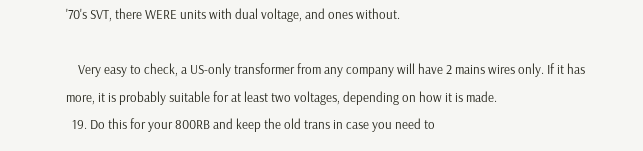'70's SVT, there WERE units with dual voltage, and ones without.

    Very easy to check, a US-only transformer from any company will have 2 mains wires only. If it has more, it is probably suitable for at least two voltages, depending on how it is made.
  19. Do this for your 800RB and keep the old trans in case you need to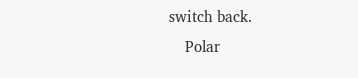switch back.
    Polar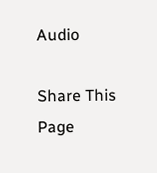Audio

Share This Page